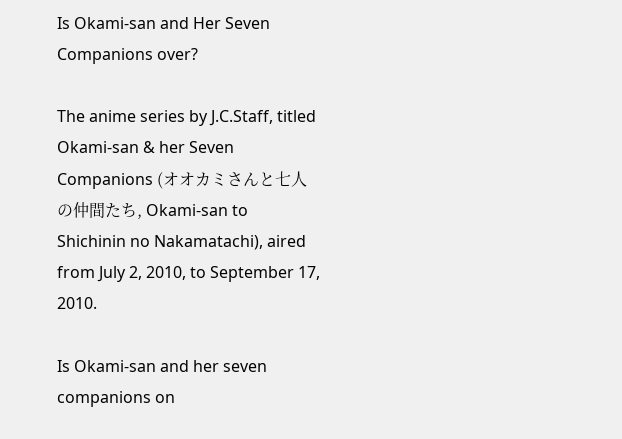Is Okami-san and Her Seven Companions over?

The anime series by J.C.Staff, titled Okami-san & her Seven Companions (オオカミさんと七人の仲間たち, Okami-san to Shichinin no Nakamatachi), aired from July 2, 2010, to September 17, 2010.

Is Okami-san and her seven companions on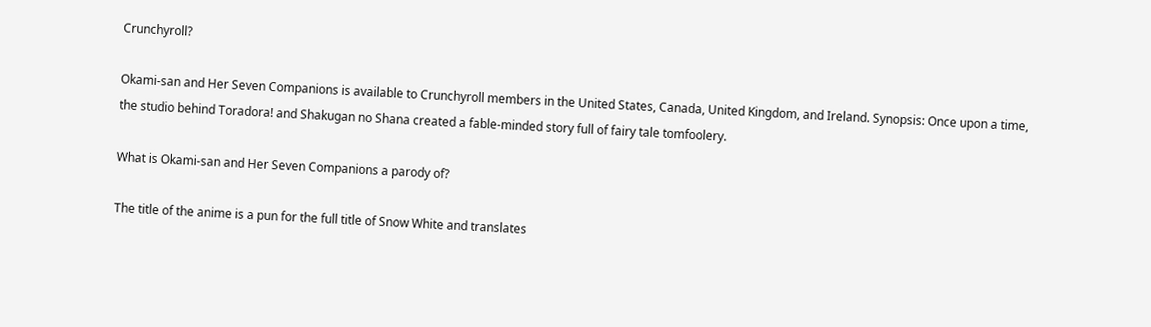Crunchyroll?

Okami-san and Her Seven Companions is available to Crunchyroll members in the United States, Canada, United Kingdom, and Ireland. Synopsis: Once upon a time, the studio behind Toradora! and Shakugan no Shana created a fable-minded story full of fairy tale tomfoolery.

What is Okami-san and Her Seven Companions a parody of?

The title of the anime is a pun for the full title of Snow White and translates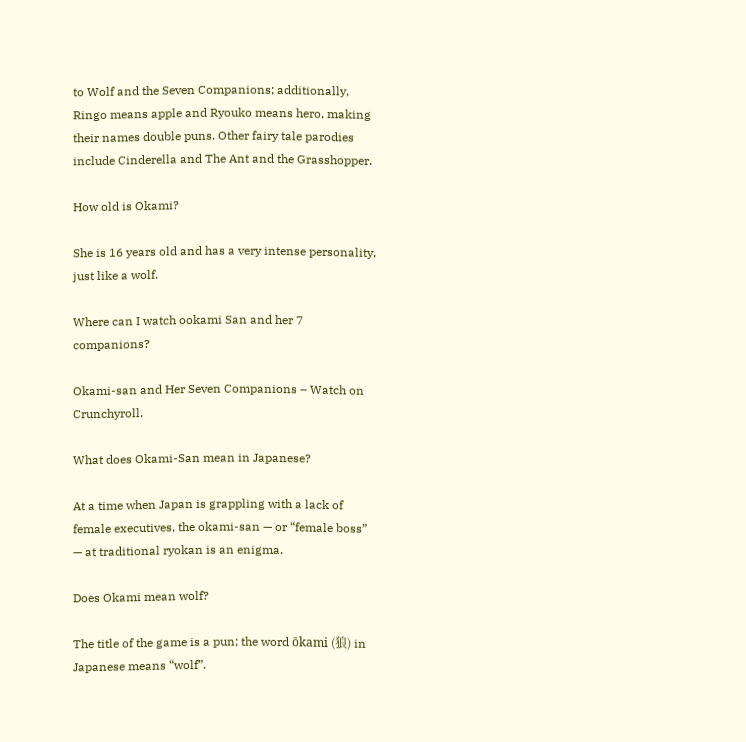to Wolf and the Seven Companions; additionally, Ringo means apple and Ryouko means hero, making their names double puns. Other fairy tale parodies include Cinderella and The Ant and the Grasshopper.

How old is Okami?

She is 16 years old and has a very intense personality, just like a wolf.

Where can I watch ookami San and her 7 companions?

Okami-san and Her Seven Companions – Watch on Crunchyroll.

What does Okami-San mean in Japanese?

At a time when Japan is grappling with a lack of female executives, the okami-san — or “female boss” — at traditional ryokan is an enigma.

Does Okami mean wolf?

The title of the game is a pun; the word ōkami (狼) in Japanese means “wolf”.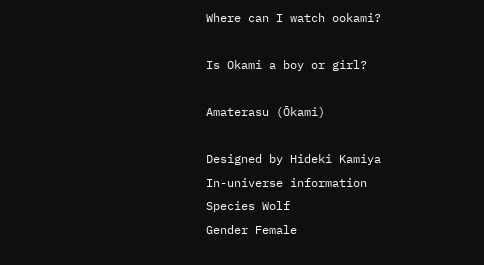Where can I watch ookami?

Is Okami a boy or girl?

Amaterasu (Ōkami)

Designed by Hideki Kamiya
In-universe information
Species Wolf
Gender Female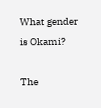What gender is Okami?

The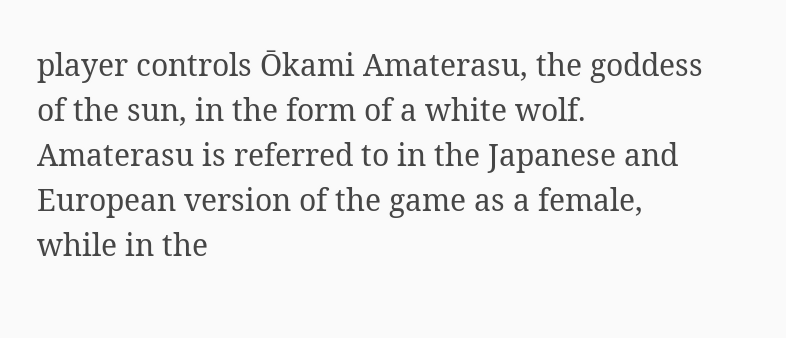player controls Ōkami Amaterasu, the goddess of the sun, in the form of a white wolf. Amaterasu is referred to in the Japanese and European version of the game as a female, while in the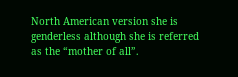North American version she is genderless although she is referred as the “mother of all”.